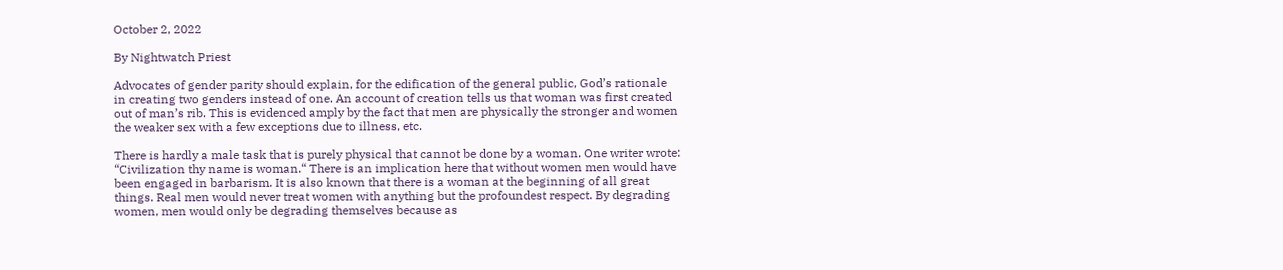October 2, 2022

By Nightwatch Priest

Advocates of gender parity should explain, for the edification of the general public, God’s rationale in creating two genders instead of one. An account of creation tells us that woman was first created out of man’s rib. This is evidenced amply by the fact that men are physically the stronger and women the weaker sex with a few exceptions due to illness, etc.

There is hardly a male task that is purely physical that cannot be done by a woman. One writer wrote: “Civilization thy name is woman.“ There is an implication here that without women men would have been engaged in barbarism. It is also known that there is a woman at the beginning of all great things. Real men would never treat women with anything but the profoundest respect. By degrading women, men would only be degrading themselves because as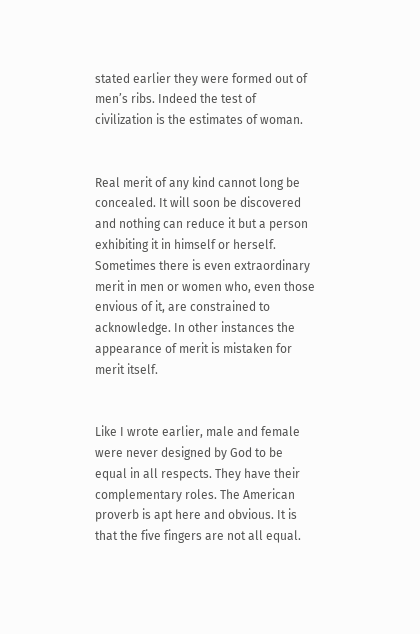stated earlier they were formed out of men’s ribs. Indeed the test of civilization is the estimates of woman.


Real merit of any kind cannot long be concealed. It will soon be discovered and nothing can reduce it but a person exhibiting it in himself or herself. Sometimes there is even extraordinary merit in men or women who, even those envious of it, are constrained to acknowledge. In other instances the appearance of merit is mistaken for merit itself.


Like I wrote earlier, male and female were never designed by God to be equal in all respects. They have their complementary roles. The American proverb is apt here and obvious. It is that the five fingers are not all equal.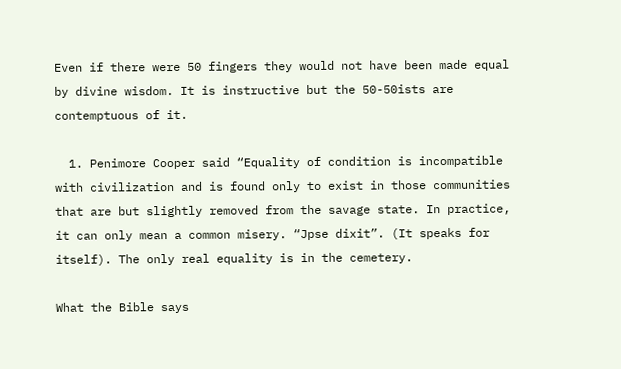Even if there were 50 fingers they would not have been made equal by divine wisdom. It is instructive but the 50-50ists are contemptuous of it.

  1. Penimore Cooper said “Equality of condition is incompatible with civilization and is found only to exist in those communities that are but slightly removed from the savage state. In practice, it can only mean a common misery. “Jpse dixit”. (It speaks for itself). The only real equality is in the cemetery.

What the Bible says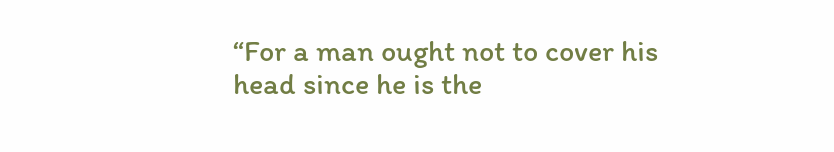“For a man ought not to cover his head since he is the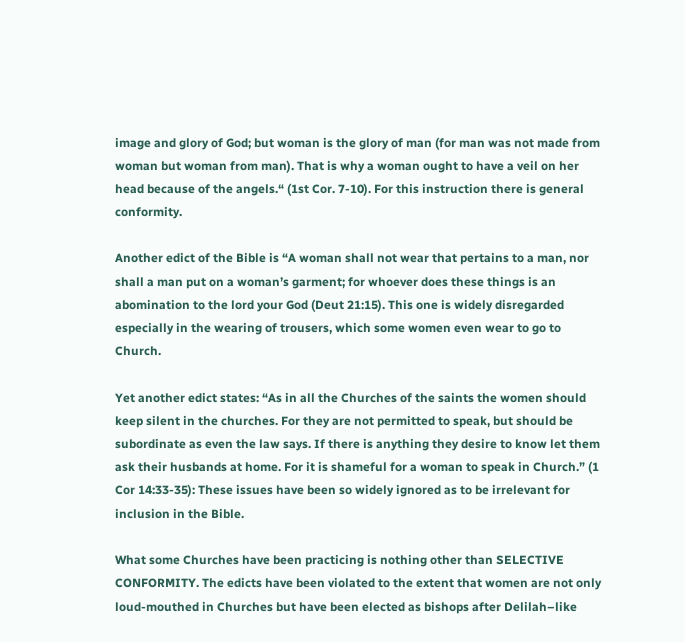image and glory of God; but woman is the glory of man (for man was not made from woman but woman from man). That is why a woman ought to have a veil on her head because of the angels.“ (1st Cor. 7-10). For this instruction there is general conformity.

Another edict of the Bible is “A woman shall not wear that pertains to a man, nor shall a man put on a woman’s garment; for whoever does these things is an abomination to the lord your God (Deut 21:15). This one is widely disregarded especially in the wearing of trousers, which some women even wear to go to Church.

Yet another edict states: “As in all the Churches of the saints the women should keep silent in the churches. For they are not permitted to speak, but should be subordinate as even the law says. If there is anything they desire to know let them ask their husbands at home. For it is shameful for a woman to speak in Church.” (1 Cor 14:33-35): These issues have been so widely ignored as to be irrelevant for inclusion in the Bible.

What some Churches have been practicing is nothing other than SELECTIVE CONFORMITY. The edicts have been violated to the extent that women are not only loud-mouthed in Churches but have been elected as bishops after Delilah–like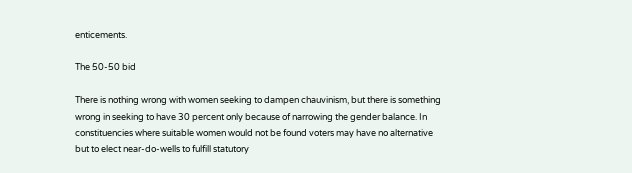enticements.

The 50-50 bid

There is nothing wrong with women seeking to dampen chauvinism, but there is something wrong in seeking to have 30 percent only because of narrowing the gender balance. In constituencies where suitable women would not be found voters may have no alternative but to elect near-do-wells to fulfill statutory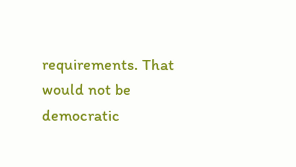requirements. That would not be democratic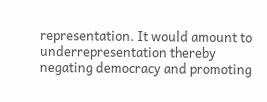representation. It would amount to underrepresentation thereby negating democracy and promoting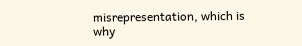misrepresentation, which is why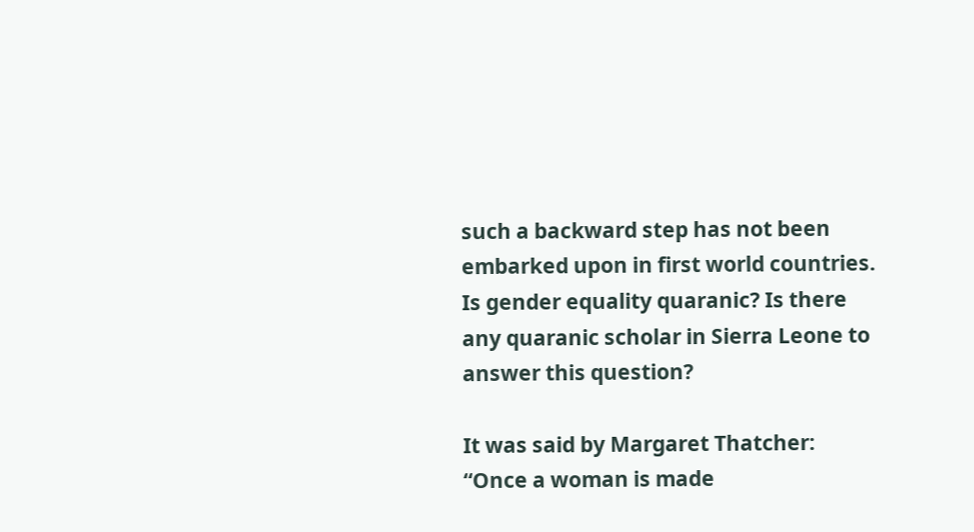such a backward step has not been embarked upon in first world countries. Is gender equality quaranic? Is there any quaranic scholar in Sierra Leone to answer this question?

It was said by Margaret Thatcher: “Once a woman is made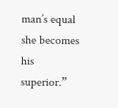man’s equal she becomes his superior.”